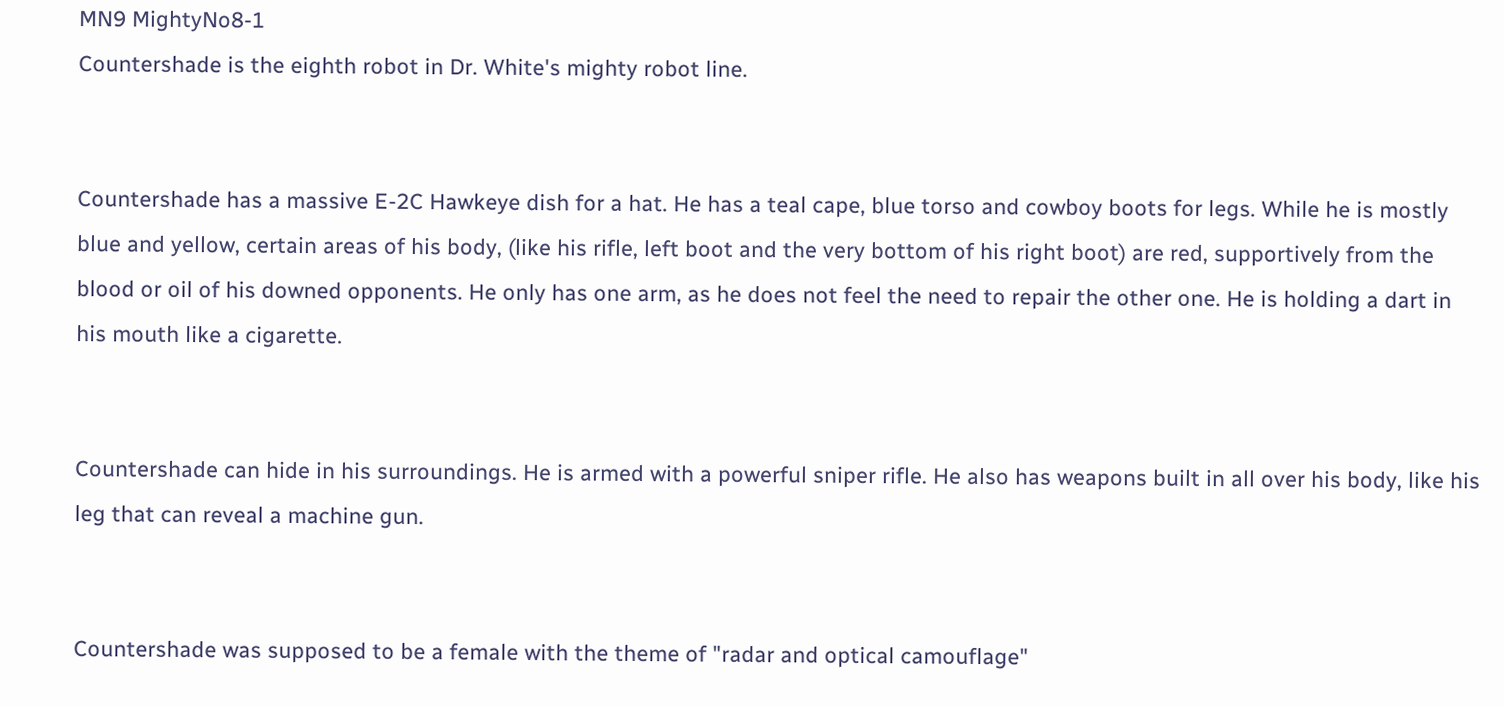MN9 MightyNo8-1
Countershade is the eighth robot in Dr. White's mighty robot line.


Countershade has a massive E-2C Hawkeye dish for a hat. He has a teal cape, blue torso and cowboy boots for legs. While he is mostly blue and yellow, certain areas of his body, (like his rifle, left boot and the very bottom of his right boot) are red, supportively from the blood or oil of his downed opponents. He only has one arm, as he does not feel the need to repair the other one. He is holding a dart in his mouth like a cigarette.


Countershade can hide in his surroundings. He is armed with a powerful sniper rifle. He also has weapons built in all over his body, like his leg that can reveal a machine gun.


Countershade was supposed to be a female with the theme of "radar and optical camouflage"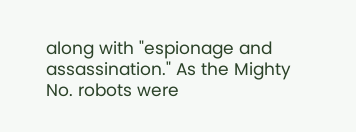along with "espionage and assassination." As the Mighty No. robots were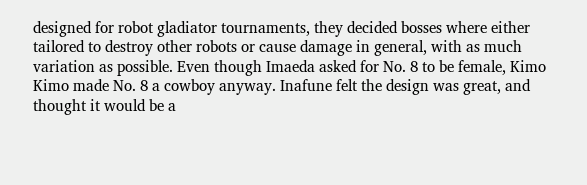designed for robot gladiator tournaments, they decided bosses where either tailored to destroy other robots or cause damage in general, with as much variation as possible. Even though Imaeda asked for No. 8 to be female, Kimo Kimo made No. 8 a cowboy anyway. Inafune felt the design was great, and thought it would be a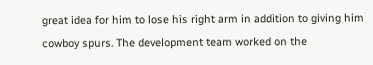great idea for him to lose his right arm in addition to giving him cowboy spurs. The development team worked on the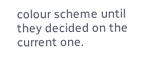colour scheme until they decided on the current one.